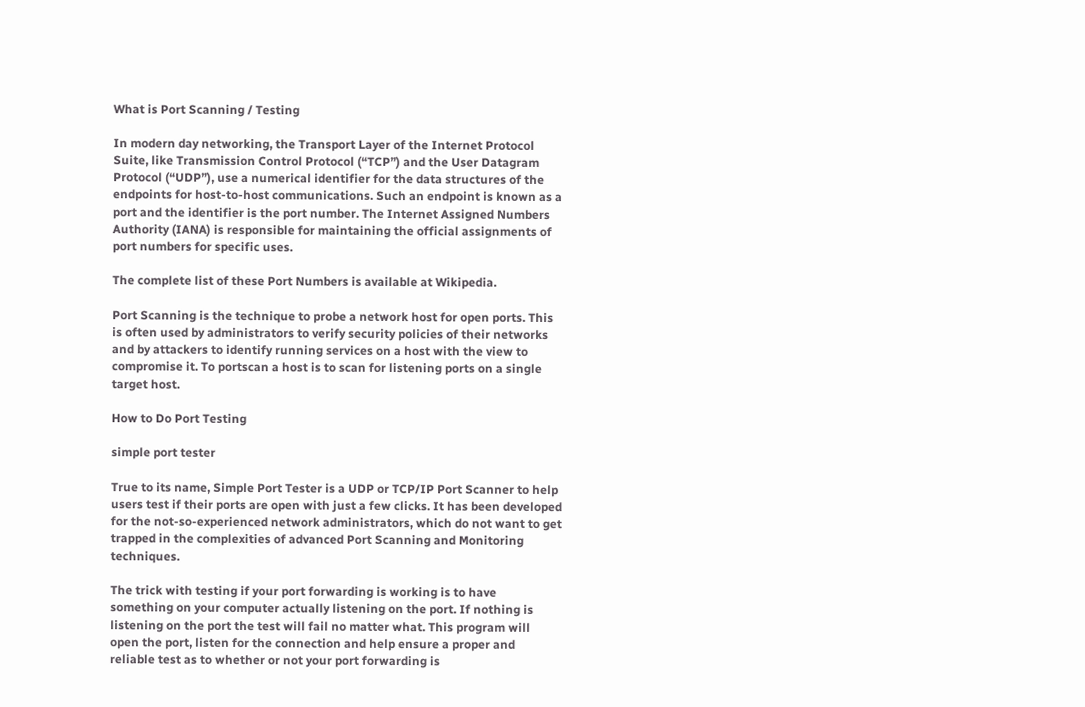What is Port Scanning / Testing

In modern day networking, the Transport Layer of the Internet Protocol Suite, like Transmission Control Protocol (“TCP”) and the User Datagram Protocol (“UDP”), use a numerical identifier for the data structures of the endpoints for host-to-host communications. Such an endpoint is known as a port and the identifier is the port number. The Internet Assigned Numbers Authority (IANA) is responsible for maintaining the official assignments of port numbers for specific uses.

The complete list of these Port Numbers is available at Wikipedia.

Port Scanning is the technique to probe a network host for open ports. This is often used by administrators to verify security policies of their networks and by attackers to identify running services on a host with the view to compromise it. To portscan a host is to scan for listening ports on a single target host.

How to Do Port Testing

simple port tester

True to its name, Simple Port Tester is a UDP or TCP/IP Port Scanner to help users test if their ports are open with just a few clicks. It has been developed  for the not-so-experienced network administrators, which do not want to get trapped in the complexities of advanced Port Scanning and Monitoring techniques.

The trick with testing if your port forwarding is working is to have something on your computer actually listening on the port. If nothing is listening on the port the test will fail no matter what. This program will open the port, listen for the connection and help ensure a proper and reliable test as to whether or not your port forwarding is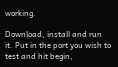working.

Download, install and run it. Put in the port you wish to test and hit begin,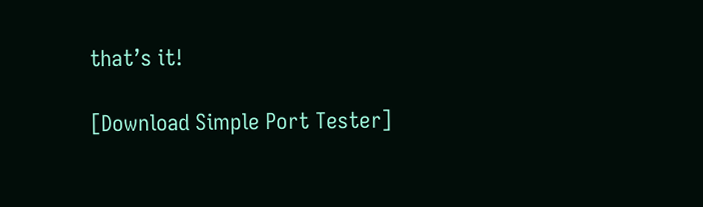that’s it!

[Download Simple Port Tester]